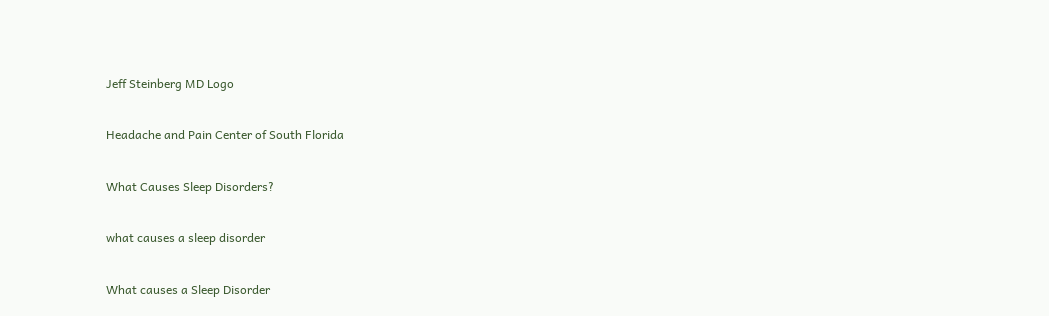Jeff Steinberg MD Logo

Headache and Pain Center of South Florida

What Causes Sleep Disorders?

what causes a sleep disorder

What causes a Sleep Disorder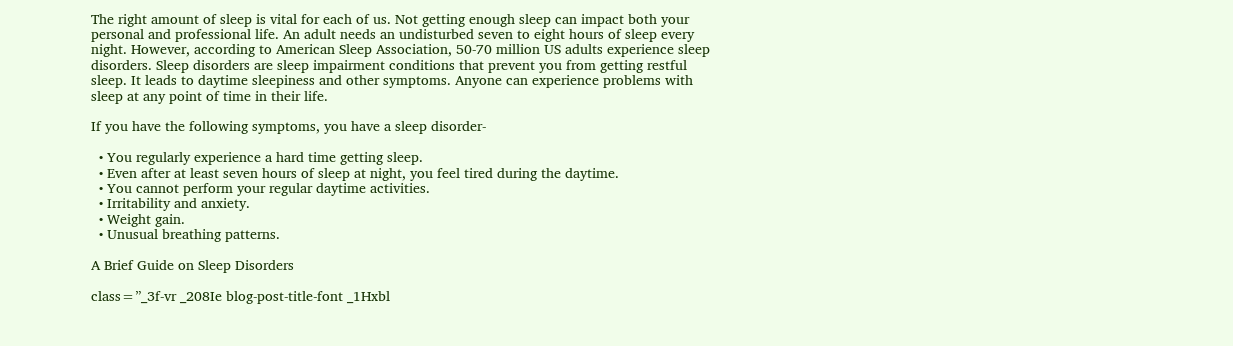The right amount of sleep is vital for each of us. Not getting enough sleep can impact both your personal and professional life. An adult needs an undisturbed seven to eight hours of sleep every night. However, according to American Sleep Association, 50-70 million US adults experience sleep disorders. Sleep disorders are sleep impairment conditions that prevent you from getting restful sleep. It leads to daytime sleepiness and other symptoms. Anyone can experience problems with sleep at any point of time in their life.

If you have the following symptoms, you have a sleep disorder-

  • You regularly experience a hard time getting sleep.
  • Even after at least seven hours of sleep at night, you feel tired during the daytime.
  • You cannot perform your regular daytime activities.
  • Irritability and anxiety.
  • Weight gain.
  • Unusual breathing patterns.

A Brief Guide on Sleep Disorders

class=”_3f-vr _208Ie blog-post-title-font _1Hxbl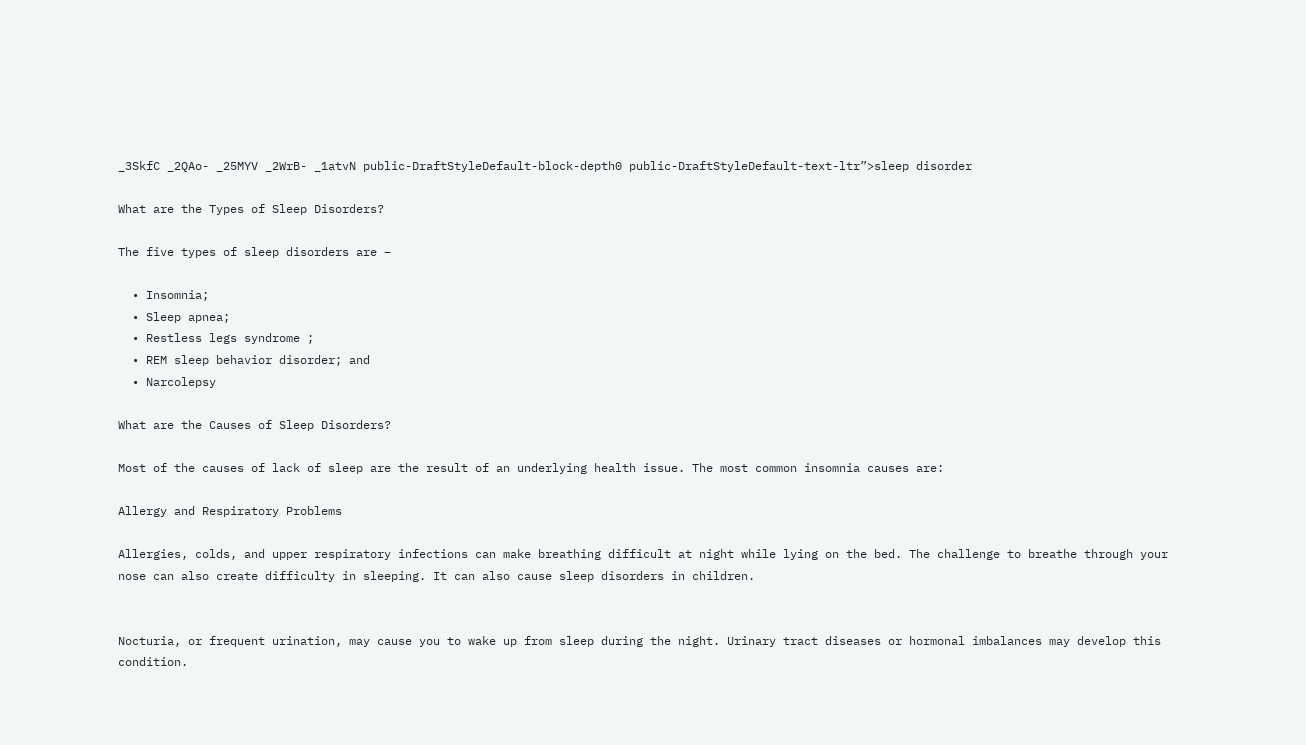_3SkfC _2QAo- _25MYV _2WrB- _1atvN public-DraftStyleDefault-block-depth0 public-DraftStyleDefault-text-ltr”>sleep disorder

What are the Types of Sleep Disorders?

The five types of sleep disorders are –

  • Insomnia;
  • Sleep apnea;
  • Restless legs syndrome ;
  • REM sleep behavior disorder; and
  • Narcolepsy

What are the Causes of Sleep Disorders?

Most of the causes of lack of sleep are the result of an underlying health issue. The most common insomnia causes are:

Allergy and Respiratory Problems

Allergies, colds, and upper respiratory infections can make breathing difficult at night while lying on the bed. The challenge to breathe through your nose can also create difficulty in sleeping. It can also cause sleep disorders in children.


Nocturia, or frequent urination, may cause you to wake up from sleep during the night. Urinary tract diseases or hormonal imbalances may develop this condition.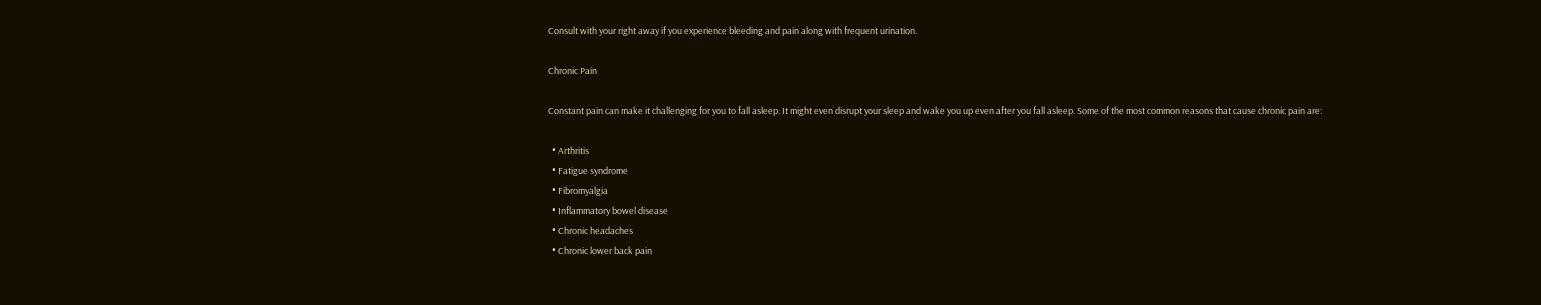Consult with your right away if you experience bleeding and pain along with frequent urination.

Chronic Pain

Constant pain can make it challenging for you to fall asleep. It might even disrupt your sleep and wake you up even after you fall asleep. Some of the most common reasons that cause chronic pain are:

  • Arthritis
  • Fatigue syndrome
  • Fibromyalgia
  • Inflammatory bowel disease
  • Chronic headaches
  • Chronic lower back pain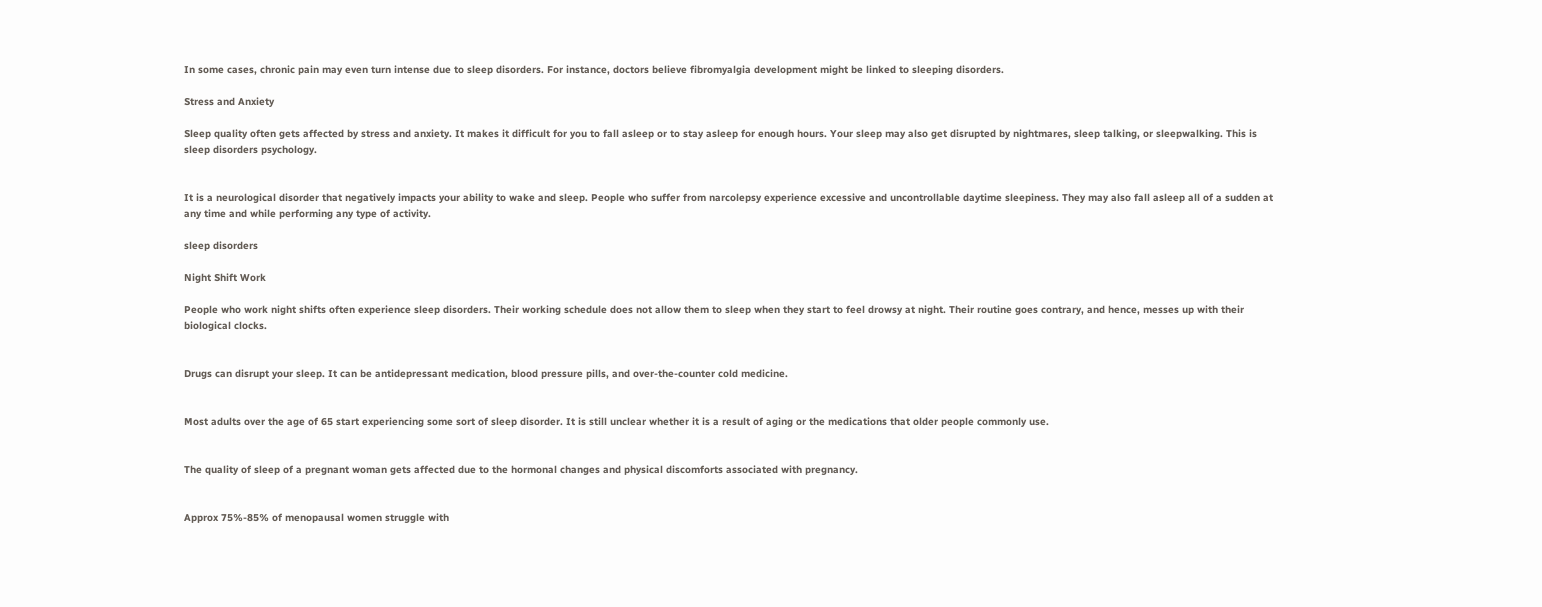In some cases, chronic pain may even turn intense due to sleep disorders. For instance, doctors believe fibromyalgia development might be linked to sleeping disorders.

Stress and Anxiety

Sleep quality often gets affected by stress and anxiety. It makes it difficult for you to fall asleep or to stay asleep for enough hours. Your sleep may also get disrupted by nightmares, sleep talking, or sleepwalking. This is sleep disorders psychology.


It is a neurological disorder that negatively impacts your ability to wake and sleep. People who suffer from narcolepsy experience excessive and uncontrollable daytime sleepiness. They may also fall asleep all of a sudden at any time and while performing any type of activity.

sleep disorders

Night Shift Work

People who work night shifts often experience sleep disorders. Their working schedule does not allow them to sleep when they start to feel drowsy at night. Their routine goes contrary, and hence, messes up with their biological clocks.


Drugs can disrupt your sleep. It can be antidepressant medication, blood pressure pills, and over-the-counter cold medicine.


Most adults over the age of 65 start experiencing some sort of sleep disorder. It is still unclear whether it is a result of aging or the medications that older people commonly use.


The quality of sleep of a pregnant woman gets affected due to the hormonal changes and physical discomforts associated with pregnancy.


Approx 75%-85% of menopausal women struggle with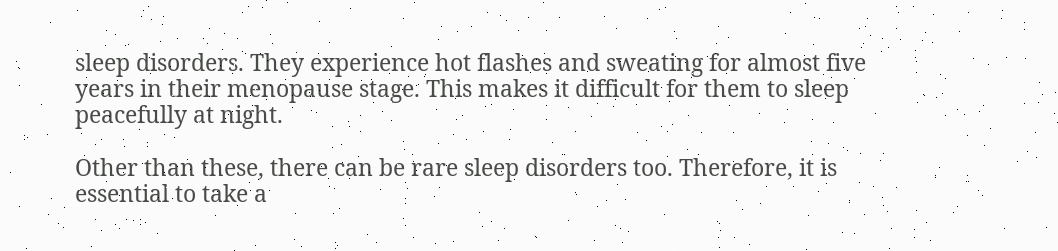sleep disorders. They experience hot flashes and sweating for almost five years in their menopause stage. This makes it difficult for them to sleep peacefully at night.

Other than these, there can be rare sleep disorders too. Therefore, it is essential to take a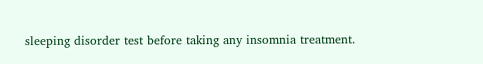sleeping disorder test before taking any insomnia treatment.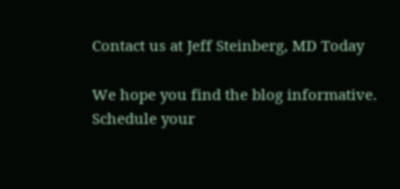Contact us at Jeff Steinberg, MD Today

We hope you find the blog informative. Schedule your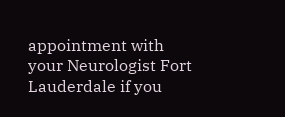appointment with your Neurologist Fort Lauderdale if you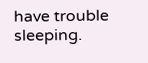have trouble sleeping.